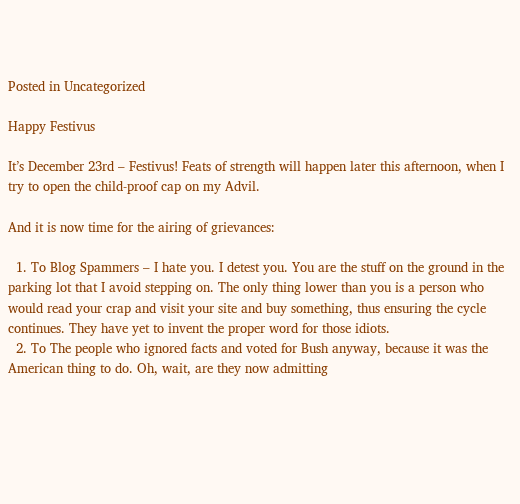Posted in Uncategorized

Happy Festivus

It’s December 23rd – Festivus! Feats of strength will happen later this afternoon, when I try to open the child-proof cap on my Advil.

And it is now time for the airing of grievances:

  1. To Blog Spammers – I hate you. I detest you. You are the stuff on the ground in the parking lot that I avoid stepping on. The only thing lower than you is a person who would read your crap and visit your site and buy something, thus ensuring the cycle continues. They have yet to invent the proper word for those idiots.
  2. To The people who ignored facts and voted for Bush anyway, because it was the American thing to do. Oh, wait, are they now admitting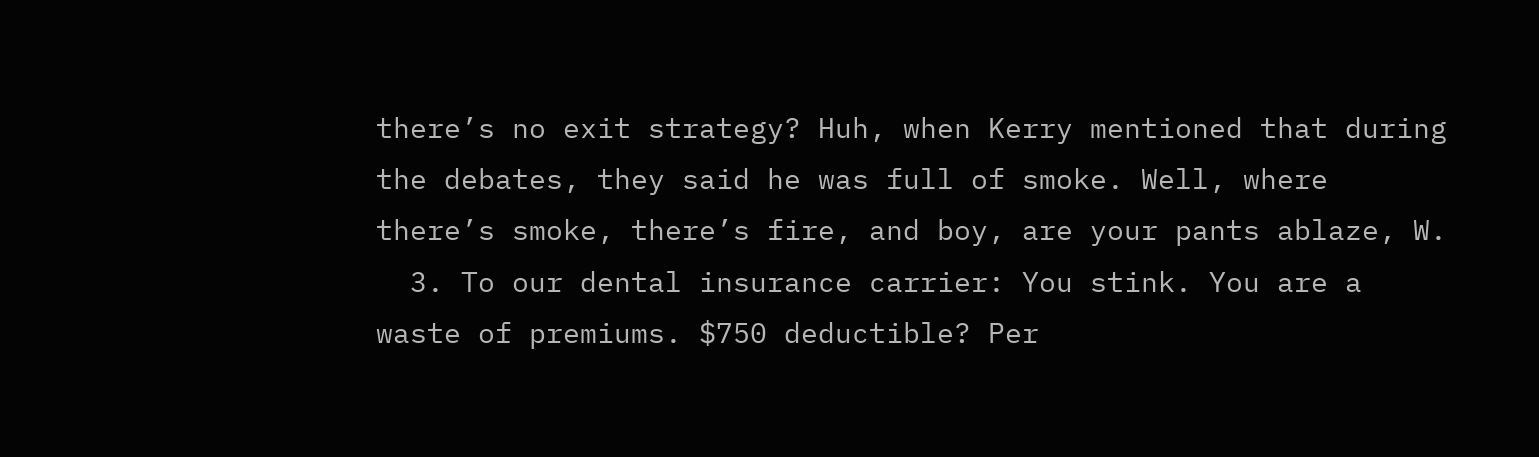there’s no exit strategy? Huh, when Kerry mentioned that during the debates, they said he was full of smoke. Well, where there’s smoke, there’s fire, and boy, are your pants ablaze, W.
  3. To our dental insurance carrier: You stink. You are a waste of premiums. $750 deductible? Per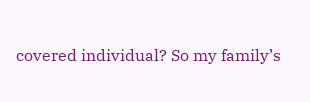covered individual? So my family’s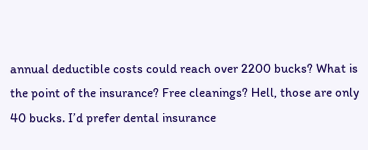annual deductible costs could reach over 2200 bucks? What is the point of the insurance? Free cleanings? Hell, those are only 40 bucks. I’d prefer dental insurance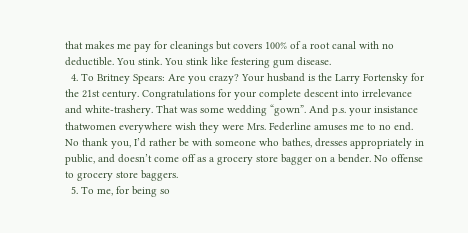that makes me pay for cleanings but covers 100% of a root canal with no deductible. You stink. You stink like festering gum disease.
  4. To Britney Spears: Are you crazy? Your husband is the Larry Fortensky for the 21st century. Congratulations for your complete descent into irrelevance and white-trashery. That was some wedding “gown”. And p.s. your insistance thatwomen everywhere wish they were Mrs. Federline amuses me to no end. No thank you, I’d rather be with someone who bathes, dresses appropriately in public, and doesn’t come off as a grocery store bagger on a bender. No offense to grocery store baggers.
  5. To me, for being so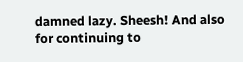damned lazy. Sheesh! And also for continuing to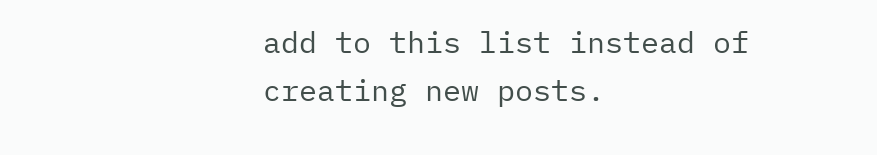add to this list instead of creating new posts.